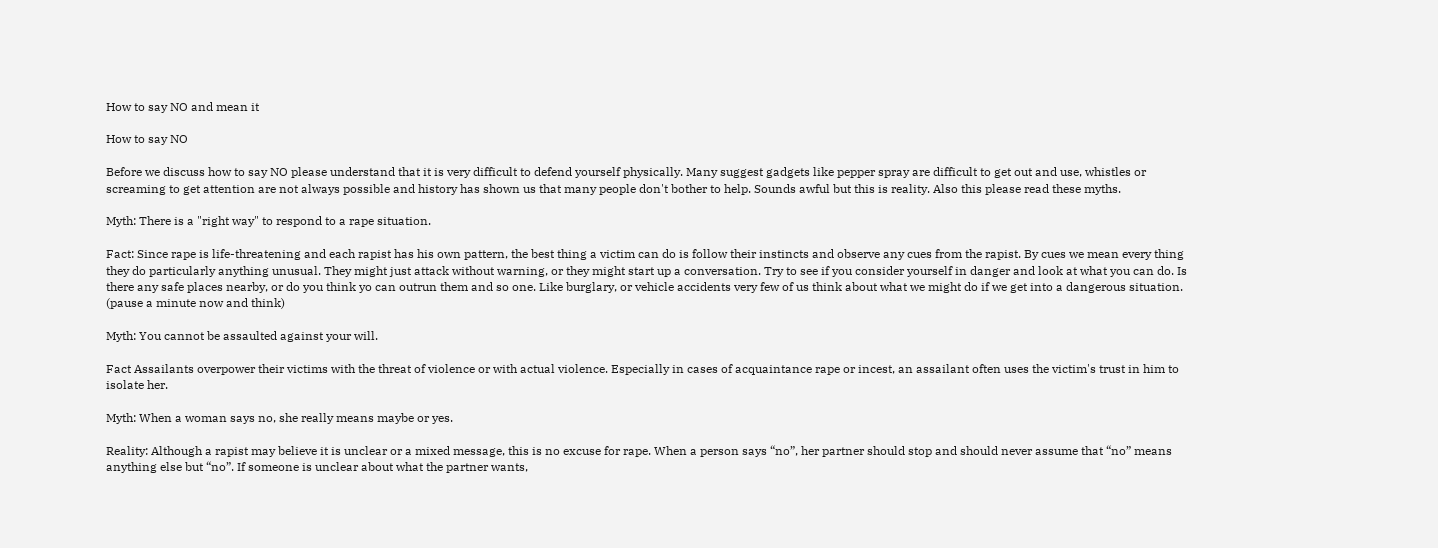How to say NO and mean it

How to say NO

Before we discuss how to say NO please understand that it is very difficult to defend yourself physically. Many suggest gadgets like pepper spray are difficult to get out and use, whistles or screaming to get attention are not always possible and history has shown us that many people don't bother to help. Sounds awful but this is reality. Also this please read these myths.

Myth: There is a "right way" to respond to a rape situation.

Fact: Since rape is life-threatening and each rapist has his own pattern, the best thing a victim can do is follow their instincts and observe any cues from the rapist. By cues we mean every thing they do particularly anything unusual. They might just attack without warning, or they might start up a conversation. Try to see if you consider yourself in danger and look at what you can do. Is there any safe places nearby, or do you think yo can outrun them and so one. Like burglary, or vehicle accidents very few of us think about what we might do if we get into a dangerous situation. (pause a minute now and think)

Myth: You cannot be assaulted against your will.

Fact Assailants overpower their victims with the threat of violence or with actual violence. Especially in cases of acquaintance rape or incest, an assailant often uses the victim's trust in him to isolate her.

Myth: When a woman says no, she really means maybe or yes.

Reality: Although a rapist may believe it is unclear or a mixed message, this is no excuse for rape. When a person says “no”, her partner should stop and should never assume that “no” means anything else but “no”. If someone is unclear about what the partner wants,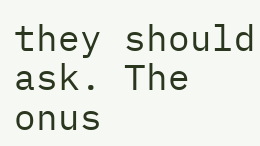they should ask. The onus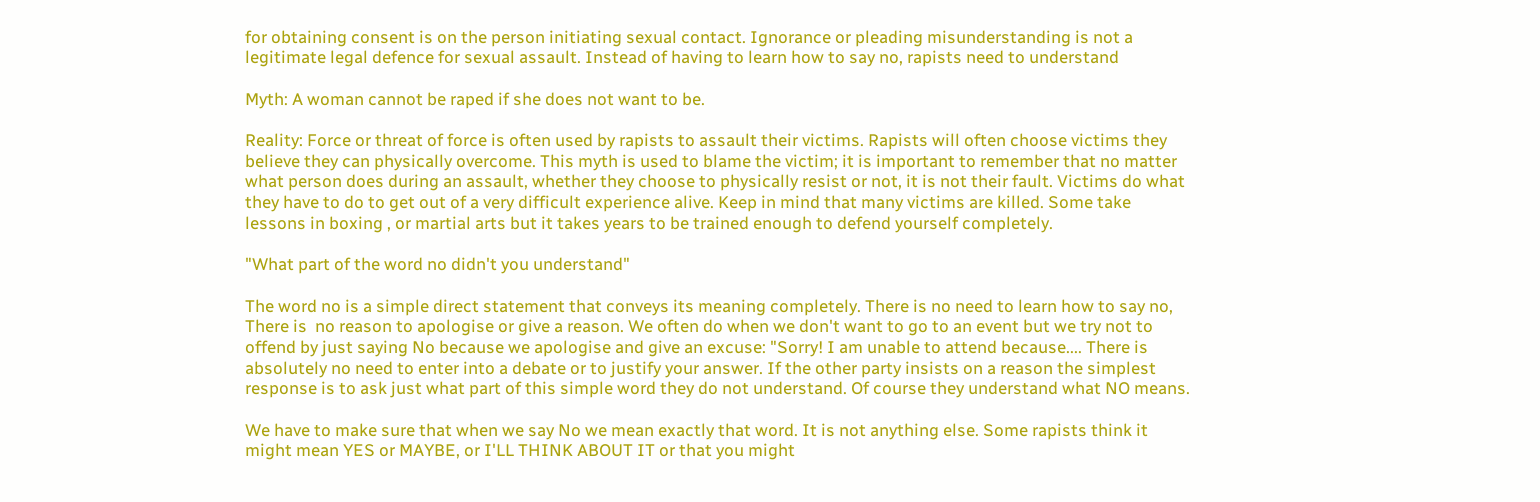for obtaining consent is on the person initiating sexual contact. Ignorance or pleading misunderstanding is not a legitimate legal defence for sexual assault. Instead of having to learn how to say no, rapists need to understand

Myth: A woman cannot be raped if she does not want to be.

Reality: Force or threat of force is often used by rapists to assault their victims. Rapists will often choose victims they believe they can physically overcome. This myth is used to blame the victim; it is important to remember that no matter what person does during an assault, whether they choose to physically resist or not, it is not their fault. Victims do what they have to do to get out of a very difficult experience alive. Keep in mind that many victims are killed. Some take lessons in boxing , or martial arts but it takes years to be trained enough to defend yourself completely.

"What part of the word no didn't you understand"

The word no is a simple direct statement that conveys its meaning completely. There is no need to learn how to say no, There is  no reason to apologise or give a reason. We often do when we don't want to go to an event but we try not to offend by just saying No because we apologise and give an excuse: "Sorry! I am unable to attend because.... There is absolutely no need to enter into a debate or to justify your answer. If the other party insists on a reason the simplest response is to ask just what part of this simple word they do not understand. Of course they understand what NO means.

We have to make sure that when we say No we mean exactly that word. It is not anything else. Some rapists think it might mean YES or MAYBE, or I'LL THINK ABOUT IT or that you might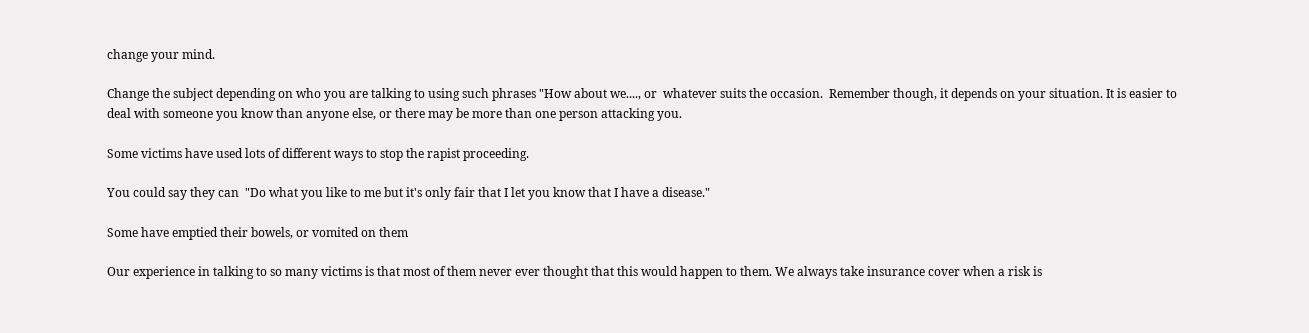change your mind.

Change the subject depending on who you are talking to using such phrases "How about we...., or  whatever suits the occasion.  Remember though, it depends on your situation. It is easier to deal with someone you know than anyone else, or there may be more than one person attacking you.

Some victims have used lots of different ways to stop the rapist proceeding.

You could say they can  "Do what you like to me but it's only fair that I let you know that I have a disease."

Some have emptied their bowels, or vomited on them

Our experience in talking to so many victims is that most of them never ever thought that this would happen to them. We always take insurance cover when a risk is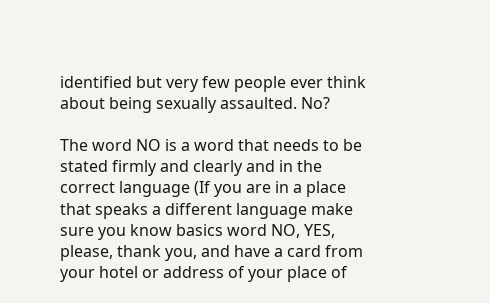identified but very few people ever think about being sexually assaulted. No?

The word NO is a word that needs to be stated firmly and clearly and in the correct language (If you are in a place that speaks a different language make sure you know basics word NO, YES, please, thank you, and have a card from your hotel or address of your place of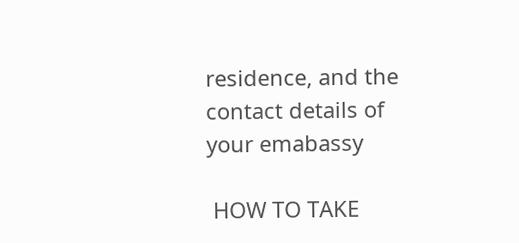residence, and the contact details of your emabassy

 HOW TO TAKE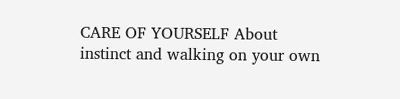CARE OF YOURSELF About instinct and walking on your own